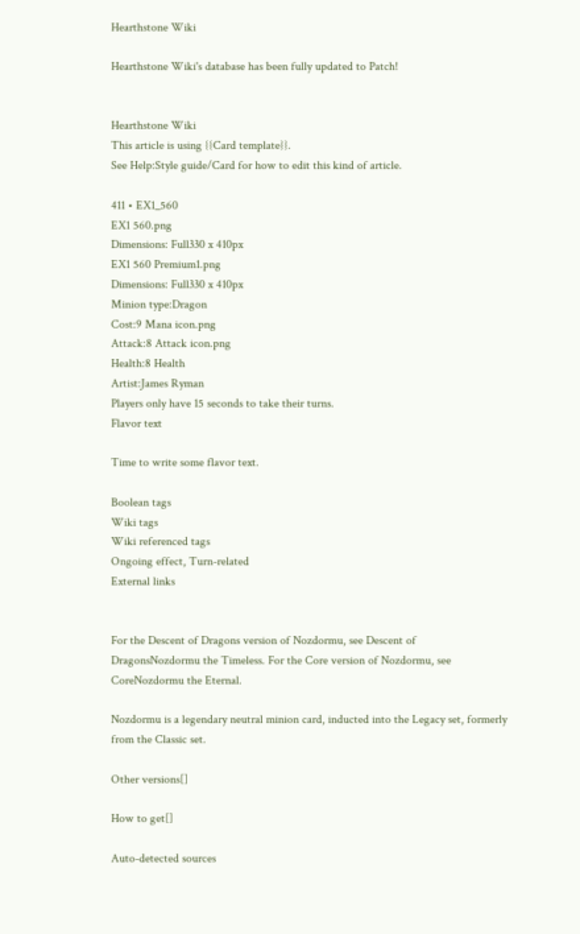Hearthstone Wiki

Hearthstone Wiki's database has been fully updated to Patch!


Hearthstone Wiki
This article is using {{Card template}}.
See Help:Style guide/Card for how to edit this kind of article.

411 • EX1_560
EX1 560.png
Dimensions: Full330 x 410px
EX1 560 Premium1.png
Dimensions: Full330 x 410px
Minion type:Dragon
Cost:9 Mana icon.png
Attack:8 Attack icon.png
Health:8 Health
Artist:James Ryman
Players only have 15 seconds to take their turns.
Flavor text

Time to write some flavor text.

Boolean tags
Wiki tags
Wiki referenced tags
Ongoing effect, Turn-related
External links


For the Descent of Dragons version of Nozdormu, see Descent of DragonsNozdormu the Timeless. For the Core version of Nozdormu, see CoreNozdormu the Eternal.

Nozdormu is a legendary neutral minion card, inducted into the Legacy set, formerly from the Classic set.

Other versions[]

How to get[]

Auto-detected sources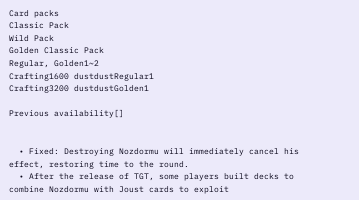Card packs
Classic Pack
Wild Pack
Golden Classic Pack
Regular, Golden1~2
Crafting1600 dustdustRegular1
Crafting3200 dustdustGolden1

Previous availability[]


  • Fixed: Destroying Nozdormu will immediately cancel his effect, restoring time to the round.
  • After the release of TGT, some players built decks to combine Nozdormu with Joust cards to exploit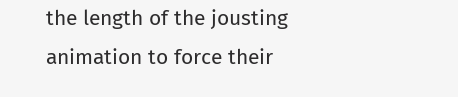the length of the jousting animation to force their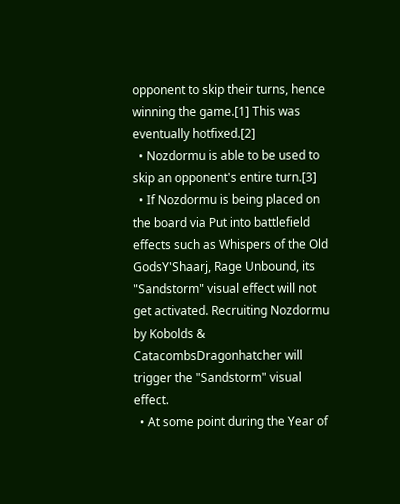opponent to skip their turns, hence winning the game.[1] This was eventually hotfixed.[2]
  • Nozdormu is able to be used to skip an opponent's entire turn.[3]
  • If Nozdormu is being placed on the board via Put into battlefield effects such as Whispers of the Old GodsY'Shaarj, Rage Unbound, its "Sandstorm" visual effect will not get activated. Recruiting Nozdormu by Kobolds & CatacombsDragonhatcher will trigger the "Sandstorm" visual effect.
  • At some point during the Year of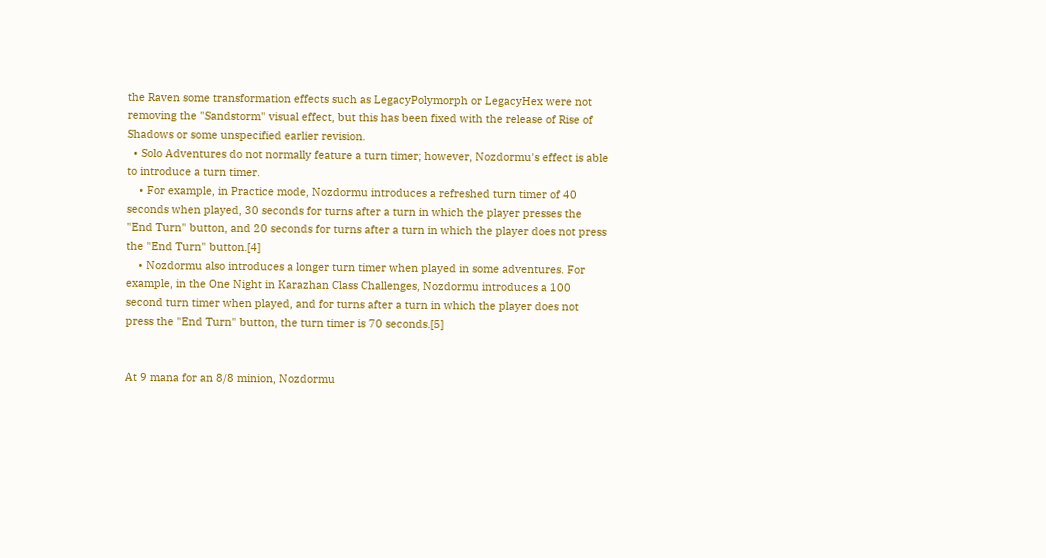the Raven some transformation effects such as LegacyPolymorph or LegacyHex were not removing the "Sandstorm" visual effect, but this has been fixed with the release of Rise of Shadows or some unspecified earlier revision.
  • Solo Adventures do not normally feature a turn timer; however, Nozdormu's effect is able to introduce a turn timer.
    • For example, in Practice mode, Nozdormu introduces a refreshed turn timer of 40 seconds when played, 30 seconds for turns after a turn in which the player presses the "End Turn" button, and 20 seconds for turns after a turn in which the player does not press the "End Turn" button.[4]
    • Nozdormu also introduces a longer turn timer when played in some adventures. For example, in the One Night in Karazhan Class Challenges, Nozdormu introduces a 100 second turn timer when played, and for turns after a turn in which the player does not press the "End Turn" button, the turn timer is 70 seconds.[5]


At 9 mana for an 8/8 minion, Nozdormu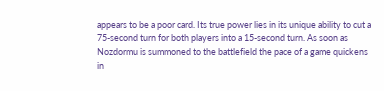appears to be a poor card. Its true power lies in its unique ability to cut a 75-second turn for both players into a 15-second turn. As soon as Nozdormu is summoned to the battlefield the pace of a game quickens in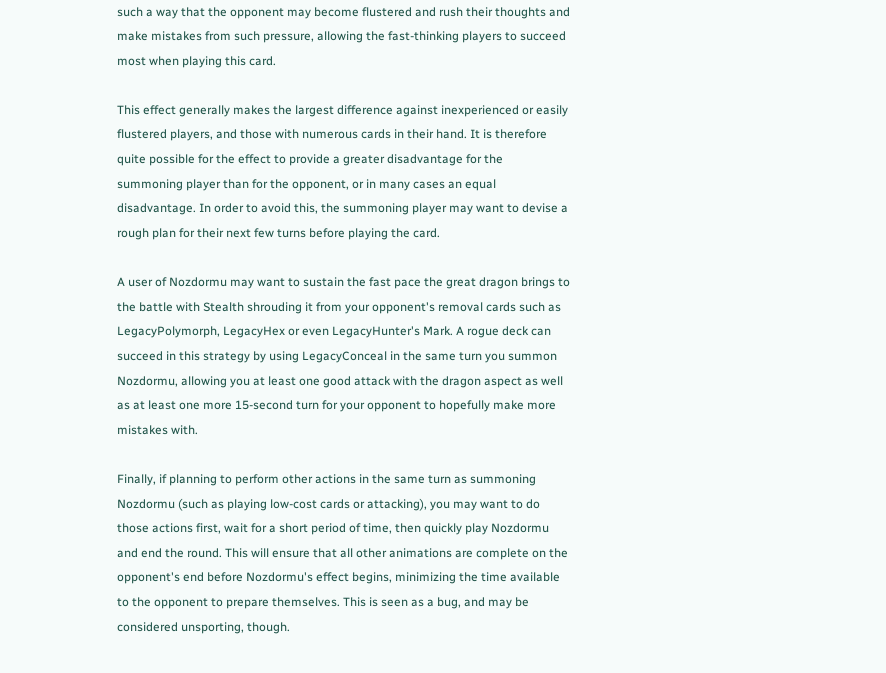such a way that the opponent may become flustered and rush their thoughts and make mistakes from such pressure, allowing the fast-thinking players to succeed most when playing this card.

This effect generally makes the largest difference against inexperienced or easily flustered players, and those with numerous cards in their hand. It is therefore quite possible for the effect to provide a greater disadvantage for the summoning player than for the opponent, or in many cases an equal disadvantage. In order to avoid this, the summoning player may want to devise a rough plan for their next few turns before playing the card.

A user of Nozdormu may want to sustain the fast pace the great dragon brings to the battle with Stealth shrouding it from your opponent's removal cards such as LegacyPolymorph, LegacyHex or even LegacyHunter's Mark. A rogue deck can succeed in this strategy by using LegacyConceal in the same turn you summon Nozdormu, allowing you at least one good attack with the dragon aspect as well as at least one more 15-second turn for your opponent to hopefully make more mistakes with.

Finally, if planning to perform other actions in the same turn as summoning Nozdormu (such as playing low-cost cards or attacking), you may want to do those actions first, wait for a short period of time, then quickly play Nozdormu and end the round. This will ensure that all other animations are complete on the opponent's end before Nozdormu's effect begins, minimizing the time available to the opponent to prepare themselves. This is seen as a bug, and may be considered unsporting, though.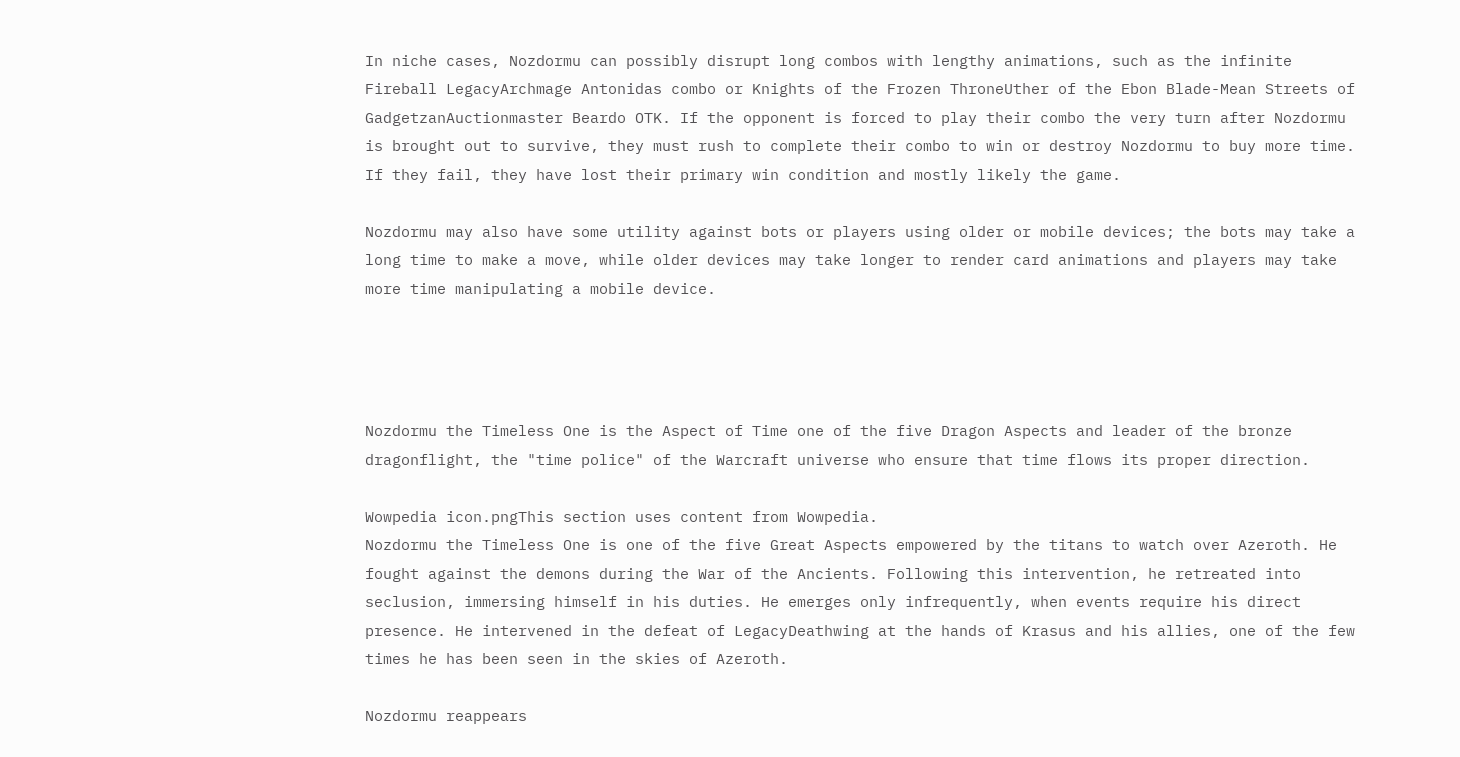In niche cases, Nozdormu can possibly disrupt long combos with lengthy animations, such as the infinite Fireball LegacyArchmage Antonidas combo or Knights of the Frozen ThroneUther of the Ebon Blade-Mean Streets of GadgetzanAuctionmaster Beardo OTK. If the opponent is forced to play their combo the very turn after Nozdormu is brought out to survive, they must rush to complete their combo to win or destroy Nozdormu to buy more time. If they fail, they have lost their primary win condition and mostly likely the game.

Nozdormu may also have some utility against bots or players using older or mobile devices; the bots may take a long time to make a move, while older devices may take longer to render card animations and players may take more time manipulating a mobile device.




Nozdormu the Timeless One is the Aspect of Time one of the five Dragon Aspects and leader of the bronze dragonflight, the "time police" of the Warcraft universe who ensure that time flows its proper direction.

Wowpedia icon.pngThis section uses content from Wowpedia.
Nozdormu the Timeless One is one of the five Great Aspects empowered by the titans to watch over Azeroth. He fought against the demons during the War of the Ancients. Following this intervention, he retreated into seclusion, immersing himself in his duties. He emerges only infrequently, when events require his direct presence. He intervened in the defeat of LegacyDeathwing at the hands of Krasus and his allies, one of the few times he has been seen in the skies of Azeroth.

Nozdormu reappears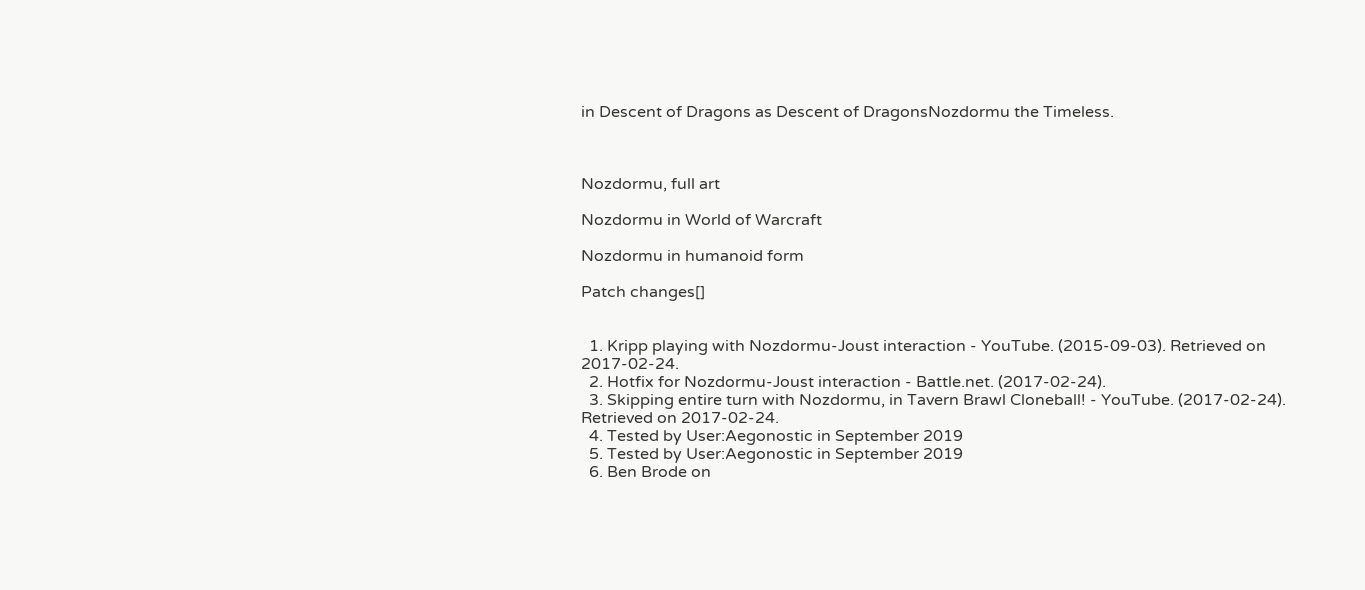in Descent of Dragons as Descent of DragonsNozdormu the Timeless.



Nozdormu, full art

Nozdormu in World of Warcraft

Nozdormu in humanoid form

Patch changes[]


  1. Kripp playing with Nozdormu-Joust interaction - YouTube. (2015-09-03). Retrieved on 2017-02-24.
  2. Hotfix for Nozdormu-Joust interaction - Battle.net. (2017-02-24).
  3. Skipping entire turn with Nozdormu, in Tavern Brawl Cloneball! - YouTube. (2017-02-24). Retrieved on 2017-02-24.
  4. Tested by User:Aegonostic in September 2019
  5. Tested by User:Aegonostic in September 2019
  6. Ben Brode on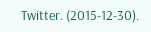Twitter. (2015-12-30).